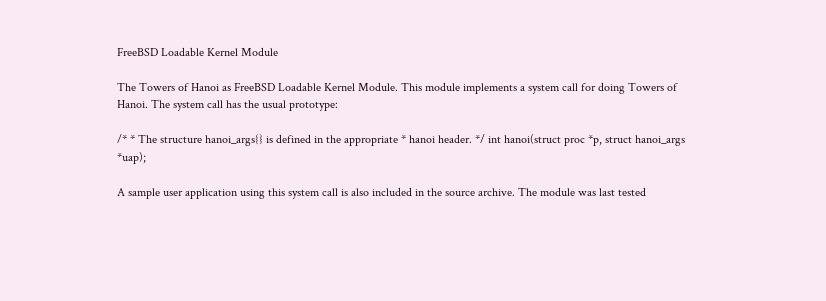FreeBSD Loadable Kernel Module

The Towers of Hanoi as FreeBSD Loadable Kernel Module. This module implements a system call for doing Towers of Hanoi. The system call has the usual prototype:

/* * The structure hanoi_args{} is defined in the appropriate * hanoi header. */ int hanoi(struct proc *p, struct hanoi_args *uap);

A sample user application using this system call is also included in the source archive. The module was last tested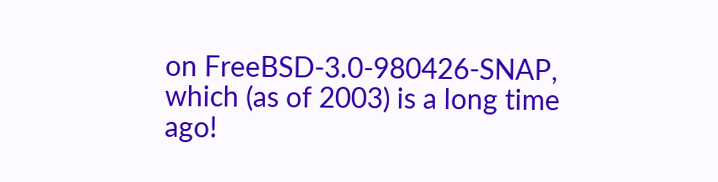on FreeBSD-3.0-980426-SNAP, which (as of 2003) is a long time ago!